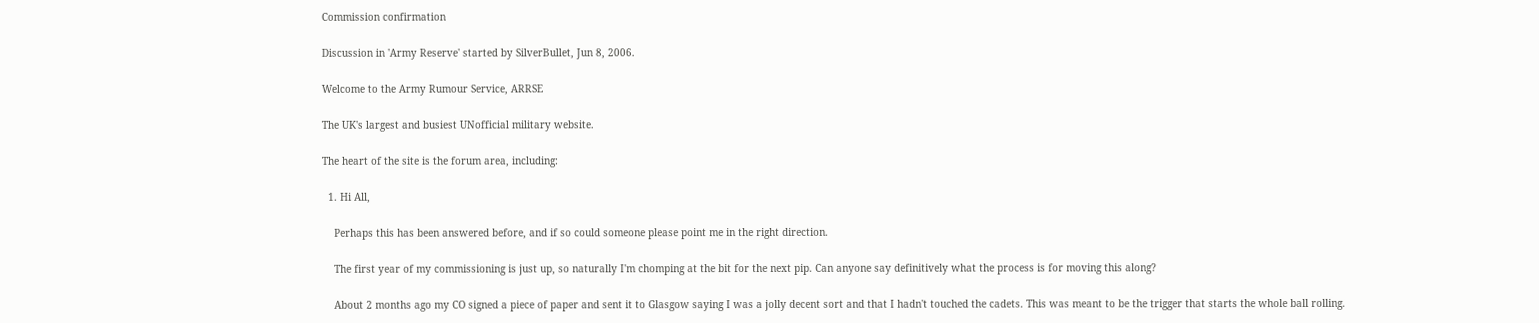Commission confirmation

Discussion in 'Army Reserve' started by SilverBullet, Jun 8, 2006.

Welcome to the Army Rumour Service, ARRSE

The UK's largest and busiest UNofficial military website.

The heart of the site is the forum area, including:

  1. Hi All,

    Perhaps this has been answered before, and if so could someone please point me in the right direction.

    The first year of my commissioning is just up, so naturally I'm chomping at the bit for the next pip. Can anyone say definitively what the process is for moving this along?

    About 2 months ago my CO signed a piece of paper and sent it to Glasgow saying I was a jolly decent sort and that I hadn't touched the cadets. This was meant to be the trigger that starts the whole ball rolling.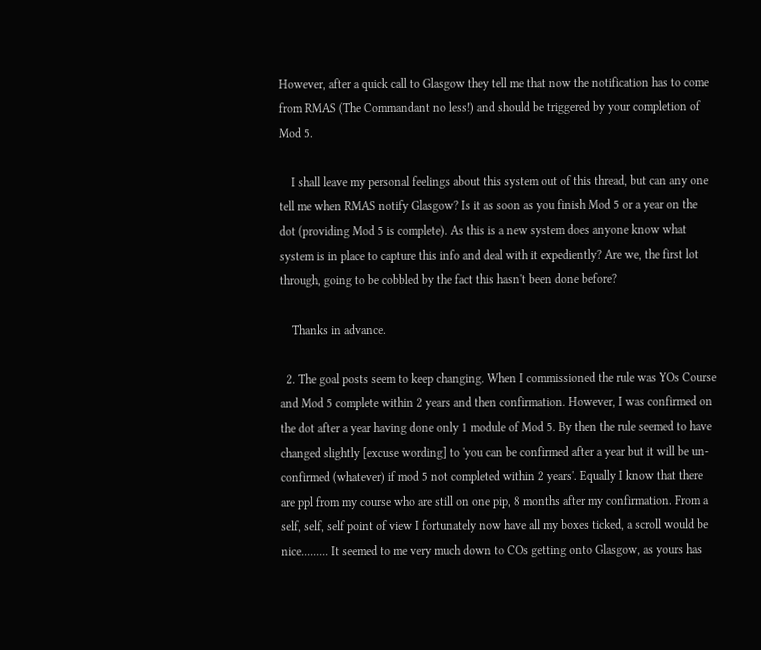However, after a quick call to Glasgow they tell me that now the notification has to come from RMAS (The Commandant no less!) and should be triggered by your completion of Mod 5.

    I shall leave my personal feelings about this system out of this thread, but can any one tell me when RMAS notify Glasgow? Is it as soon as you finish Mod 5 or a year on the dot (providing Mod 5 is complete). As this is a new system does anyone know what system is in place to capture this info and deal with it expediently? Are we, the first lot through, going to be cobbled by the fact this hasn't been done before?

    Thanks in advance.

  2. The goal posts seem to keep changing. When I commissioned the rule was YOs Course and Mod 5 complete within 2 years and then confirmation. However, I was confirmed on the dot after a year having done only 1 module of Mod 5. By then the rule seemed to have changed slightly [excuse wording] to 'you can be confirmed after a year but it will be un-confirmed (whatever) if mod 5 not completed within 2 years'. Equally I know that there are ppl from my course who are still on one pip, 8 months after my confirmation. From a self, self, self point of view I fortunately now have all my boxes ticked, a scroll would be nice......... It seemed to me very much down to COs getting onto Glasgow, as yours has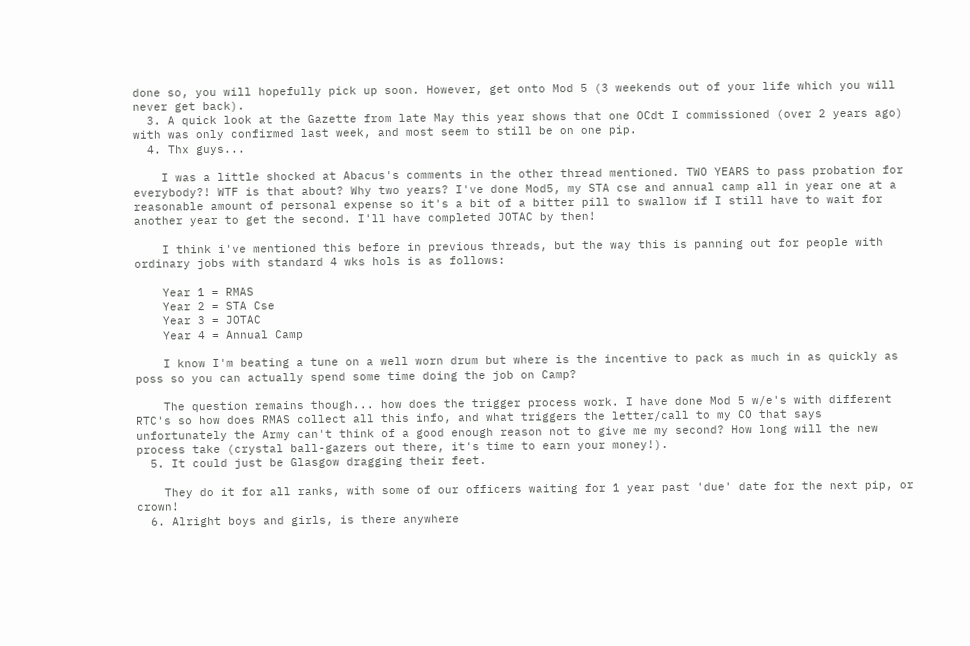done so, you will hopefully pick up soon. However, get onto Mod 5 (3 weekends out of your life which you will never get back).
  3. A quick look at the Gazette from late May this year shows that one OCdt I commissioned (over 2 years ago) with was only confirmed last week, and most seem to still be on one pip.
  4. Thx guys...

    I was a little shocked at Abacus's comments in the other thread mentioned. TWO YEARS to pass probation for everybody?! WTF is that about? Why two years? I've done Mod5, my STA cse and annual camp all in year one at a reasonable amount of personal expense so it's a bit of a bitter pill to swallow if I still have to wait for another year to get the second. I'll have completed JOTAC by then!

    I think i've mentioned this before in previous threads, but the way this is panning out for people with ordinary jobs with standard 4 wks hols is as follows:

    Year 1 = RMAS
    Year 2 = STA Cse
    Year 3 = JOTAC
    Year 4 = Annual Camp

    I know I'm beating a tune on a well worn drum but where is the incentive to pack as much in as quickly as poss so you can actually spend some time doing the job on Camp?

    The question remains though... how does the trigger process work. I have done Mod 5 w/e's with different RTC's so how does RMAS collect all this info, and what triggers the letter/call to my CO that says unfortunately the Army can't think of a good enough reason not to give me my second? How long will the new process take (crystal ball-gazers out there, it's time to earn your money!).
  5. It could just be Glasgow dragging their feet.

    They do it for all ranks, with some of our officers waiting for 1 year past 'due' date for the next pip, or crown!
  6. Alright boys and girls, is there anywhere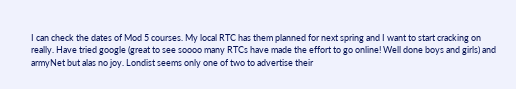I can check the dates of Mod 5 courses. My local RTC has them planned for next spring and I want to start cracking on really. Have tried google (great to see soooo many RTCs have made the effort to go online! Well done boys and girls) and armyNet but alas no joy. Londist seems only one of two to advertise their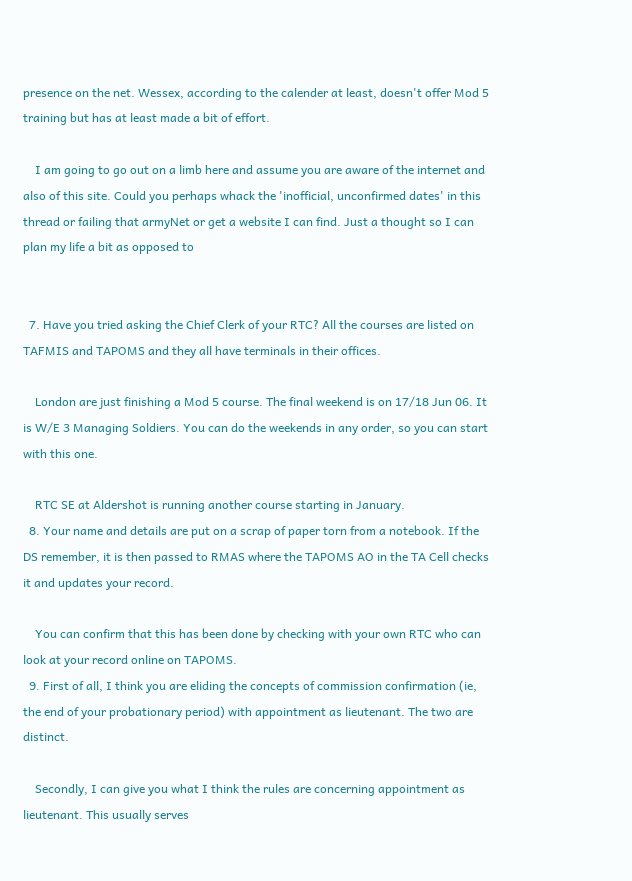presence on the net. Wessex, according to the calender at least, doesn't offer Mod 5 training but has at least made a bit of effort.

    I am going to go out on a limb here and assume you are aware of the internet and also of this site. Could you perhaps whack the 'inofficial, unconfirmed dates' in this thread or failing that armyNet or get a website I can find. Just a thought so I can plan my life a bit as opposed to


  7. Have you tried asking the Chief Clerk of your RTC? All the courses are listed on TAFMIS and TAPOMS and they all have terminals in their offices.

    London are just finishing a Mod 5 course. The final weekend is on 17/18 Jun 06. It is W/E 3 Managing Soldiers. You can do the weekends in any order, so you can start with this one.

    RTC SE at Aldershot is running another course starting in January.
  8. Your name and details are put on a scrap of paper torn from a notebook. If the DS remember, it is then passed to RMAS where the TAPOMS AO in the TA Cell checks it and updates your record.

    You can confirm that this has been done by checking with your own RTC who can look at your record online on TAPOMS.
  9. First of all, I think you are eliding the concepts of commission confirmation (ie, the end of your probationary period) with appointment as lieutenant. The two are distinct.

    Secondly, I can give you what I think the rules are concerning appointment as lieutenant. This usually serves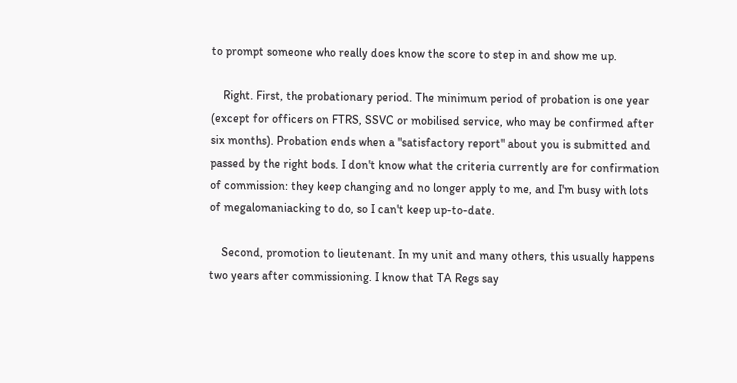to prompt someone who really does know the score to step in and show me up.

    Right. First, the probationary period. The minimum period of probation is one year (except for officers on FTRS, SSVC or mobilised service, who may be confirmed after six months). Probation ends when a "satisfactory report" about you is submitted and passed by the right bods. I don't know what the criteria currently are for confirmation of commission: they keep changing and no longer apply to me, and I'm busy with lots of megalomaniacking to do, so I can't keep up-to-date.

    Second, promotion to lieutenant. In my unit and many others, this usually happens two years after commissioning. I know that TA Regs say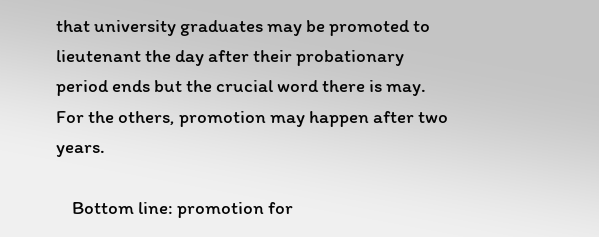that university graduates may be promoted to lieutenant the day after their probationary period ends but the crucial word there is may. For the others, promotion may happen after two years.

    Bottom line: promotion for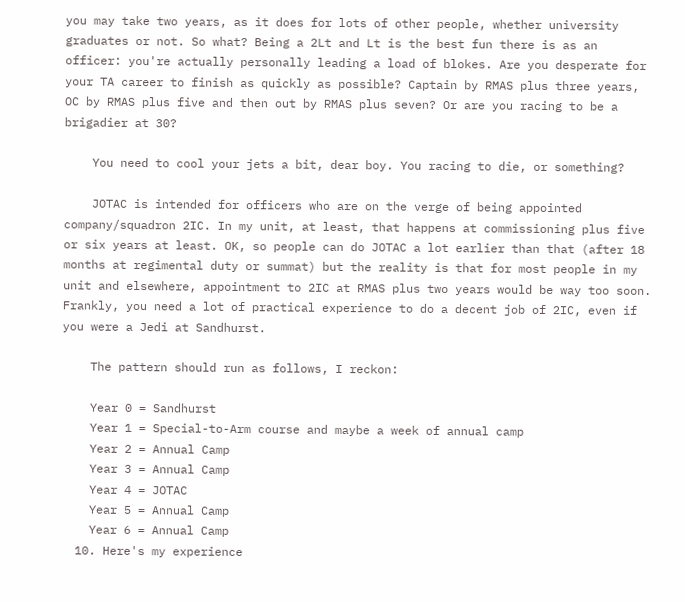you may take two years, as it does for lots of other people, whether university graduates or not. So what? Being a 2Lt and Lt is the best fun there is as an officer: you're actually personally leading a load of blokes. Are you desperate for your TA career to finish as quickly as possible? Captain by RMAS plus three years, OC by RMAS plus five and then out by RMAS plus seven? Or are you racing to be a brigadier at 30?

    You need to cool your jets a bit, dear boy. You racing to die, or something?

    JOTAC is intended for officers who are on the verge of being appointed company/squadron 2IC. In my unit, at least, that happens at commissioning plus five or six years at least. OK, so people can do JOTAC a lot earlier than that (after 18 months at regimental duty or summat) but the reality is that for most people in my unit and elsewhere, appointment to 2IC at RMAS plus two years would be way too soon. Frankly, you need a lot of practical experience to do a decent job of 2IC, even if you were a Jedi at Sandhurst.

    The pattern should run as follows, I reckon:

    Year 0 = Sandhurst
    Year 1 = Special-to-Arm course and maybe a week of annual camp
    Year 2 = Annual Camp
    Year 3 = Annual Camp
    Year 4 = JOTAC
    Year 5 = Annual Camp
    Year 6 = Annual Camp
  10. Here's my experience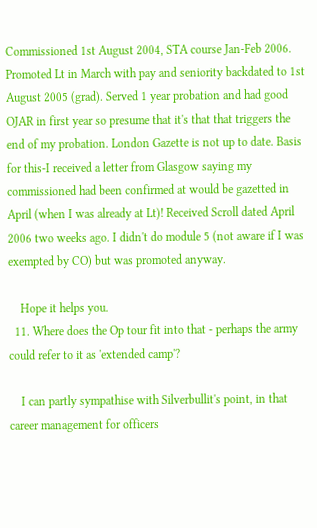Commissioned 1st August 2004, STA course Jan-Feb 2006. Promoted Lt in March with pay and seniority backdated to 1st August 2005 (grad). Served 1 year probation and had good OJAR in first year so presume that it's that that triggers the end of my probation. London Gazette is not up to date. Basis for this-I received a letter from Glasgow saying my commissioned had been confirmed at would be gazetted in April (when I was already at Lt)! Received Scroll dated April 2006 two weeks ago. I didn't do module 5 (not aware if I was exempted by CO) but was promoted anyway.

    Hope it helps you.
  11. Where does the Op tour fit into that - perhaps the army could refer to it as 'extended camp'?

    I can partly sympathise with Silverbullit's point, in that career management for officers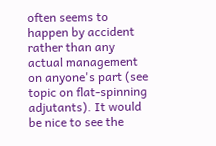often seems to happen by accident rather than any actual management on anyone's part (see topic on flat-spinning adjutants). It would be nice to see the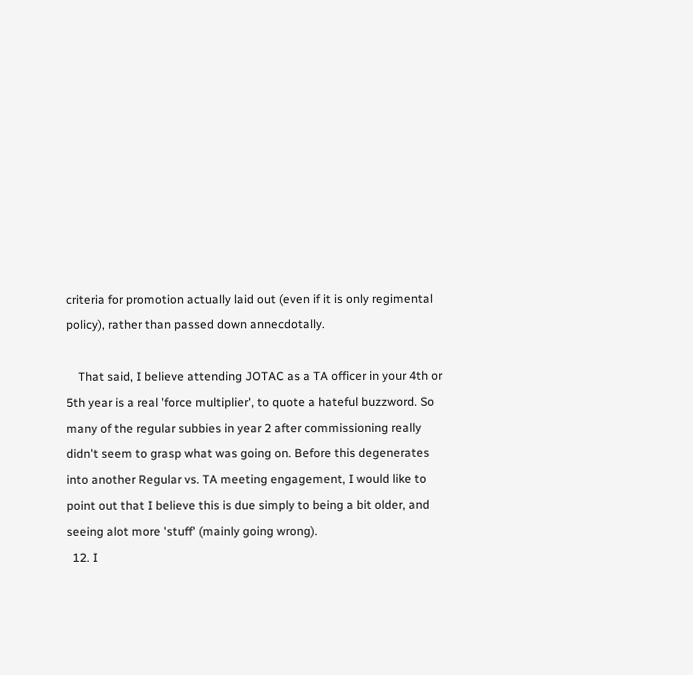criteria for promotion actually laid out (even if it is only regimental policy), rather than passed down annecdotally.

    That said, I believe attending JOTAC as a TA officer in your 4th or 5th year is a real 'force multiplier', to quote a hateful buzzword. So many of the regular subbies in year 2 after commissioning really didn't seem to grasp what was going on. Before this degenerates into another Regular vs. TA meeting engagement, I would like to point out that I believe this is due simply to being a bit older, and seeing alot more 'stuff' (mainly going wrong).
  12. I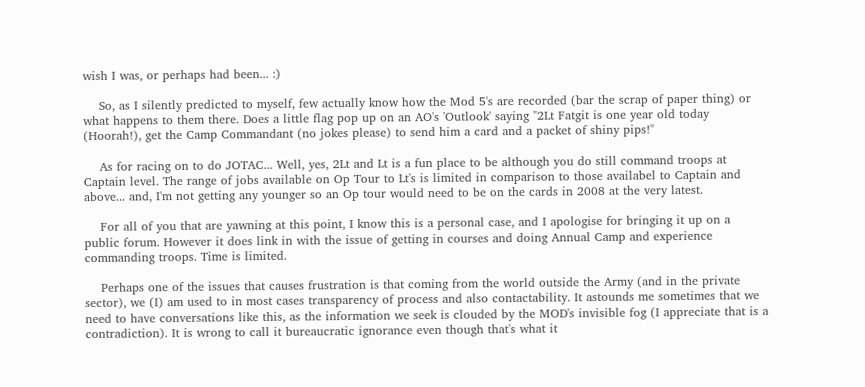wish I was, or perhaps had been... :)

    So, as I silently predicted to myself, few actually know how the Mod 5's are recorded (bar the scrap of paper thing) or what happens to them there. Does a little flag pop up on an AO's 'Outlook' saying "2Lt Fatgit is one year old today (Hoorah!), get the Camp Commandant (no jokes please) to send him a card and a packet of shiny pips!"

    As for racing on to do JOTAC... Well, yes, 2Lt and Lt is a fun place to be although you do still command troops at Captain level. The range of jobs available on Op Tour to Lt's is limited in comparison to those availabel to Captain and above... and, I'm not getting any younger so an Op tour would need to be on the cards in 2008 at the very latest.

    For all of you that are yawning at this point, I know this is a personal case, and I apologise for bringing it up on a public forum. However it does link in with the issue of getting in courses and doing Annual Camp and experience commanding troops. Time is limited.

    Perhaps one of the issues that causes frustration is that coming from the world outside the Army (and in the private sector), we (I) am used to in most cases transparency of process and also contactability. It astounds me sometimes that we need to have conversations like this, as the information we seek is clouded by the MOD's invisible fog (I appreciate that is a contradiction). It is wrong to call it bureaucratic ignorance even though that's what it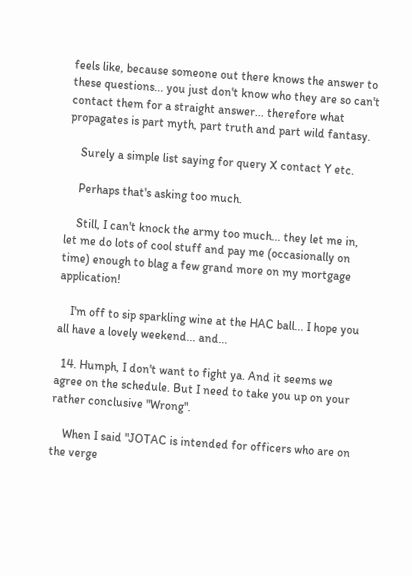feels like, because someone out there knows the answer to these questions... you just don't know who they are so can't contact them for a straight answer... therefore what propagates is part myth, part truth and part wild fantasy.

    Surely a simple list saying for query X contact Y etc.

    Perhaps that's asking too much.

    Still, I can't knock the army too much... they let me in, let me do lots of cool stuff and pay me (occasionally on time) enough to blag a few grand more on my mortgage application!

    I'm off to sip sparkling wine at the HAC ball... I hope you all have a lovely weekend... and...

  14. Humph, I don't want to fight ya. And it seems we agree on the schedule. But I need to take you up on your rather conclusive "Wrong".

    When I said "JOTAC is intended for officers who are on the verge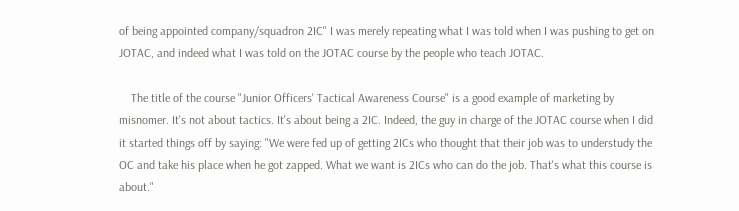of being appointed company/squadron 2IC" I was merely repeating what I was told when I was pushing to get on JOTAC, and indeed what I was told on the JOTAC course by the people who teach JOTAC.

    The title of the course "Junior Officers' Tactical Awareness Course" is a good example of marketing by misnomer. It's not about tactics. It's about being a 2IC. Indeed, the guy in charge of the JOTAC course when I did it started things off by saying: "We were fed up of getting 2ICs who thought that their job was to understudy the OC and take his place when he got zapped. What we want is 2ICs who can do the job. That's what this course is about."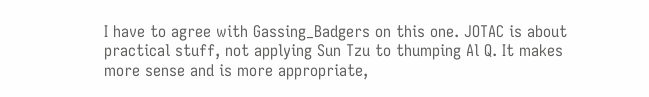I have to agree with Gassing_Badgers on this one. JOTAC is about practical stuff, not applying Sun Tzu to thumping Al Q. It makes more sense and is more appropriate,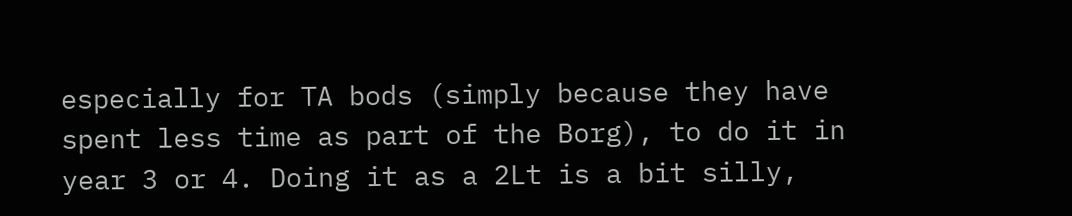especially for TA bods (simply because they have spent less time as part of the Borg), to do it in year 3 or 4. Doing it as a 2Lt is a bit silly,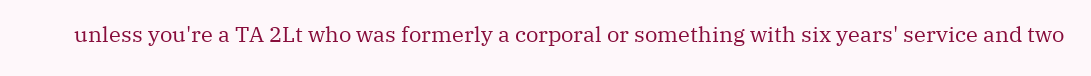unless you're a TA 2Lt who was formerly a corporal or something with six years' service and two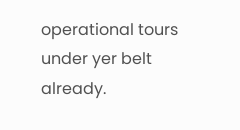operational tours under yer belt already.